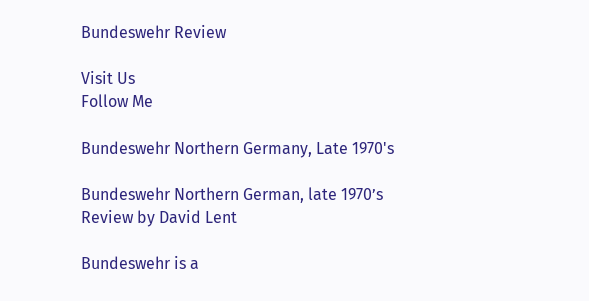Bundeswehr Review

Visit Us
Follow Me

Bundeswehr Northern Germany, Late 1970's

Bundeswehr Northern German, late 1970’s
Review by David Lent

Bundeswehr is a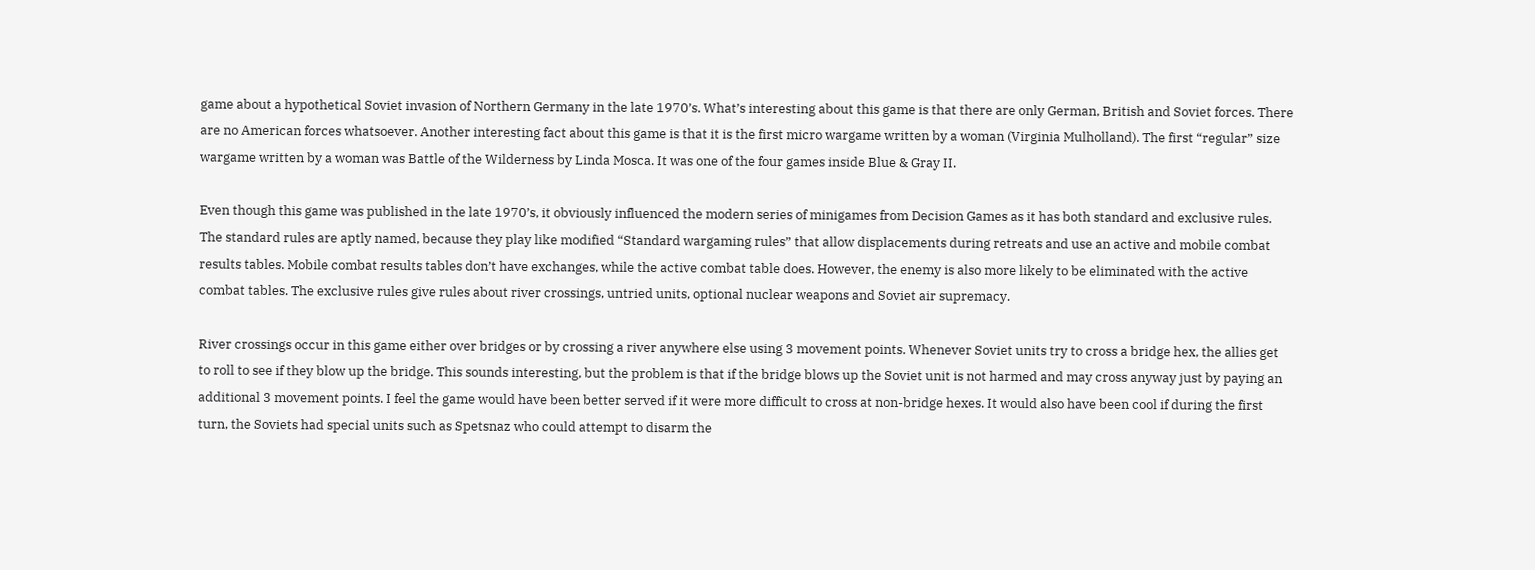game about a hypothetical Soviet invasion of Northern Germany in the late 1970’s. What’s interesting about this game is that there are only German, British and Soviet forces. There are no American forces whatsoever. Another interesting fact about this game is that it is the first micro wargame written by a woman (Virginia Mulholland). The first “regular” size wargame written by a woman was Battle of the Wilderness by Linda Mosca. It was one of the four games inside Blue & Gray II.

Even though this game was published in the late 1970’s, it obviously influenced the modern series of minigames from Decision Games as it has both standard and exclusive rules. The standard rules are aptly named, because they play like modified “Standard wargaming rules” that allow displacements during retreats and use an active and mobile combat results tables. Mobile combat results tables don’t have exchanges, while the active combat table does. However, the enemy is also more likely to be eliminated with the active combat tables. The exclusive rules give rules about river crossings, untried units, optional nuclear weapons and Soviet air supremacy.

River crossings occur in this game either over bridges or by crossing a river anywhere else using 3 movement points. Whenever Soviet units try to cross a bridge hex, the allies get to roll to see if they blow up the bridge. This sounds interesting, but the problem is that if the bridge blows up the Soviet unit is not harmed and may cross anyway just by paying an additional 3 movement points. I feel the game would have been better served if it were more difficult to cross at non-bridge hexes. It would also have been cool if during the first turn, the Soviets had special units such as Spetsnaz who could attempt to disarm the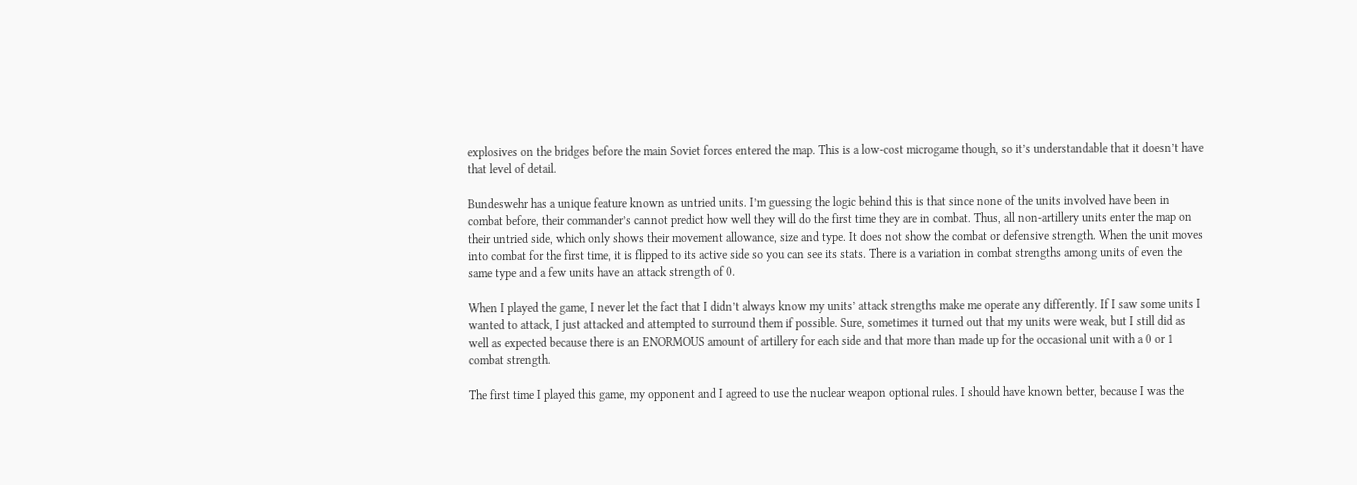explosives on the bridges before the main Soviet forces entered the map. This is a low-cost microgame though, so it’s understandable that it doesn’t have that level of detail.

Bundeswehr has a unique feature known as untried units. I’m guessing the logic behind this is that since none of the units involved have been in combat before, their commander’s cannot predict how well they will do the first time they are in combat. Thus, all non-artillery units enter the map on their untried side, which only shows their movement allowance, size and type. It does not show the combat or defensive strength. When the unit moves into combat for the first time, it is flipped to its active side so you can see its stats. There is a variation in combat strengths among units of even the same type and a few units have an attack strength of 0.

When I played the game, I never let the fact that I didn’t always know my units’ attack strengths make me operate any differently. If I saw some units I wanted to attack, I just attacked and attempted to surround them if possible. Sure, sometimes it turned out that my units were weak, but I still did as well as expected because there is an ENORMOUS amount of artillery for each side and that more than made up for the occasional unit with a 0 or 1 combat strength.

The first time I played this game, my opponent and I agreed to use the nuclear weapon optional rules. I should have known better, because I was the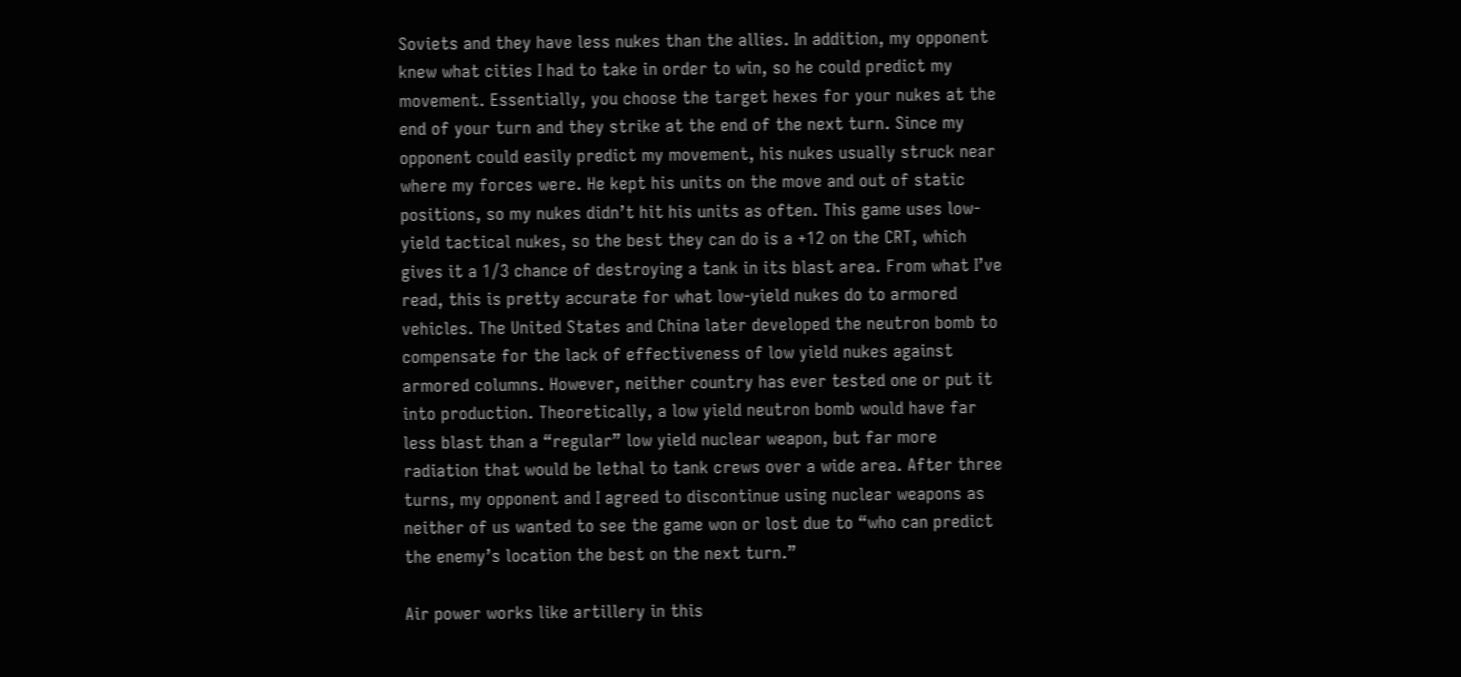Soviets and they have less nukes than the allies. In addition, my opponent knew what cities I had to take in order to win, so he could predict my movement. Essentially, you choose the target hexes for your nukes at the end of your turn and they strike at the end of the next turn. Since my opponent could easily predict my movement, his nukes usually struck near where my forces were. He kept his units on the move and out of static positions, so my nukes didn’t hit his units as often. This game uses low-yield tactical nukes, so the best they can do is a +12 on the CRT, which gives it a 1/3 chance of destroying a tank in its blast area. From what I’ve read, this is pretty accurate for what low-yield nukes do to armored vehicles. The United States and China later developed the neutron bomb to compensate for the lack of effectiveness of low yield nukes against armored columns. However, neither country has ever tested one or put it into production. Theoretically, a low yield neutron bomb would have far less blast than a “regular” low yield nuclear weapon, but far more radiation that would be lethal to tank crews over a wide area. After three turns, my opponent and I agreed to discontinue using nuclear weapons as neither of us wanted to see the game won or lost due to “who can predict the enemy’s location the best on the next turn.”

Air power works like artillery in this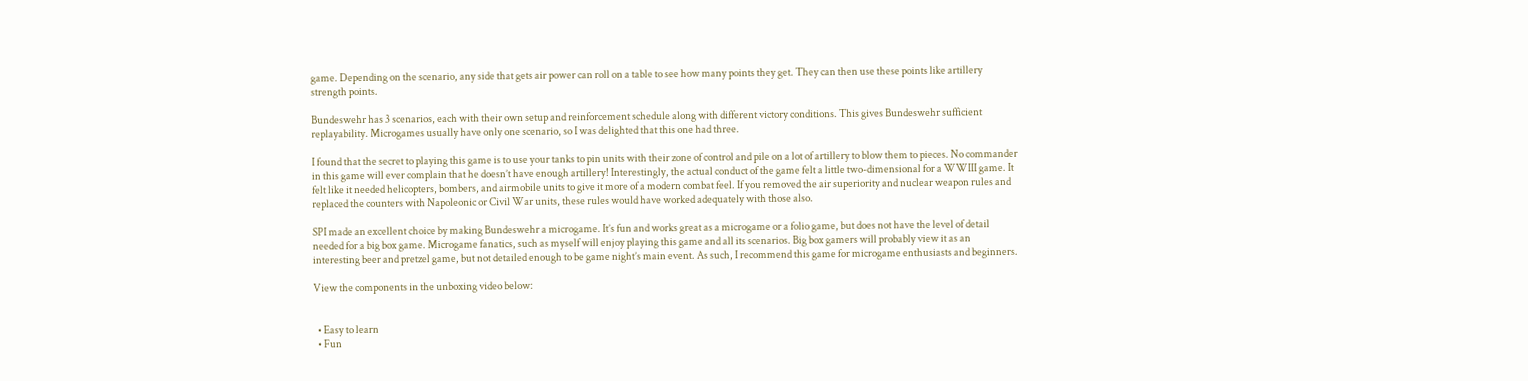game. Depending on the scenario, any side that gets air power can roll on a table to see how many points they get. They can then use these points like artillery strength points.

Bundeswehr has 3 scenarios, each with their own setup and reinforcement schedule along with different victory conditions. This gives Bundeswehr sufficient replayability. Microgames usually have only one scenario, so I was delighted that this one had three.

I found that the secret to playing this game is to use your tanks to pin units with their zone of control and pile on a lot of artillery to blow them to pieces. No commander in this game will ever complain that he doesn’t have enough artillery! Interestingly, the actual conduct of the game felt a little two-dimensional for a WWIII game. It felt like it needed helicopters, bombers, and airmobile units to give it more of a modern combat feel. If you removed the air superiority and nuclear weapon rules and replaced the counters with Napoleonic or Civil War units, these rules would have worked adequately with those also.

SPI made an excellent choice by making Bundeswehr a microgame. It’s fun and works great as a microgame or a folio game, but does not have the level of detail needed for a big box game. Microgame fanatics, such as myself will enjoy playing this game and all its scenarios. Big box gamers will probably view it as an interesting beer and pretzel game, but not detailed enough to be game night’s main event. As such, I recommend this game for microgame enthusiasts and beginners.

View the components in the unboxing video below:


  • Easy to learn
  • Fun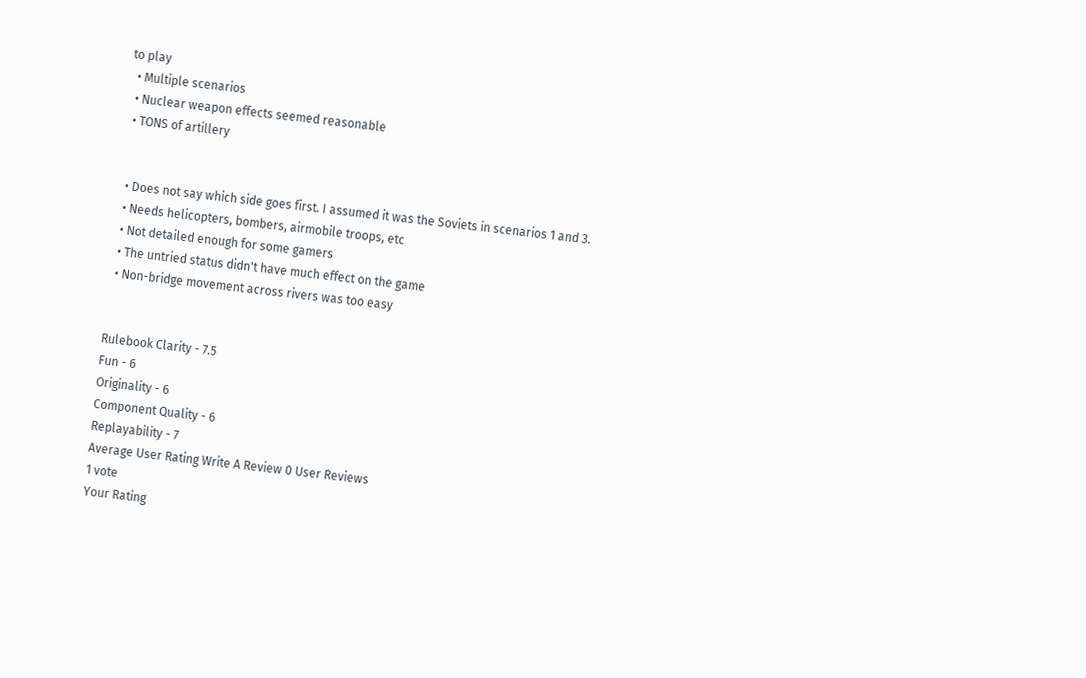to play
  • Multiple scenarios
  • Nuclear weapon effects seemed reasonable
  • TONS of artillery


  • Does not say which side goes first. I assumed it was the Soviets in scenarios 1 and 3.
  • Needs helicopters, bombers, airmobile troops, etc
  • Not detailed enough for some gamers
  • The untried status didn't have much effect on the game
  • Non-bridge movement across rivers was too easy


Rulebook Clarity - 7.5
Fun - 6
Originality - 6
Component Quality - 6
Replayability - 7
Average User Rating Write A Review 0 User Reviews
1 vote
Your Rating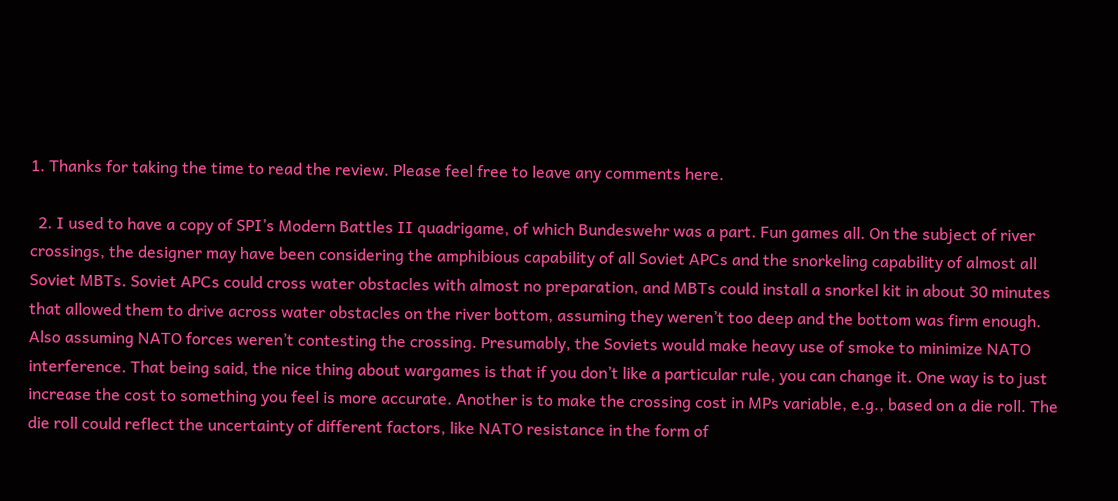1. Thanks for taking the time to read the review. Please feel free to leave any comments here.

  2. I used to have a copy of SPI’s Modern Battles II quadrigame, of which Bundeswehr was a part. Fun games all. On the subject of river crossings, the designer may have been considering the amphibious capability of all Soviet APCs and the snorkeling capability of almost all Soviet MBTs. Soviet APCs could cross water obstacles with almost no preparation, and MBTs could install a snorkel kit in about 30 minutes that allowed them to drive across water obstacles on the river bottom, assuming they weren’t too deep and the bottom was firm enough. Also assuming NATO forces weren’t contesting the crossing. Presumably, the Soviets would make heavy use of smoke to minimize NATO interference. That being said, the nice thing about wargames is that if you don’t like a particular rule, you can change it. One way is to just increase the cost to something you feel is more accurate. Another is to make the crossing cost in MPs variable, e.g., based on a die roll. The die roll could reflect the uncertainty of different factors, like NATO resistance in the form of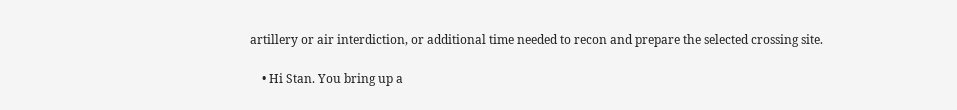artillery or air interdiction, or additional time needed to recon and prepare the selected crossing site.

    • Hi Stan. You bring up a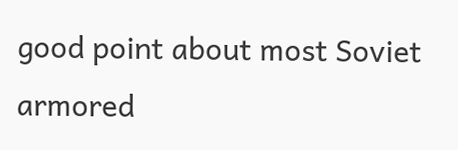good point about most Soviet armored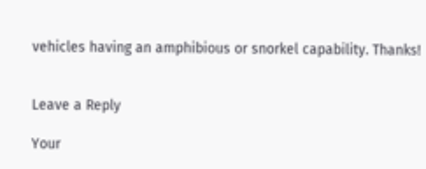vehicles having an amphibious or snorkel capability. Thanks!


Leave a Reply

Your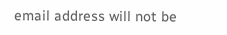email address will not be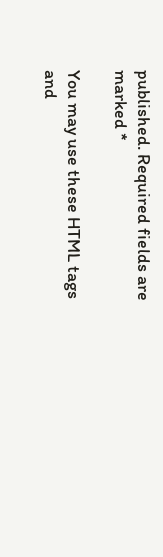published. Required fields are marked *

You may use these HTML tags and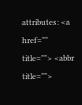attributes: <a href="" title=""> <abbr title="">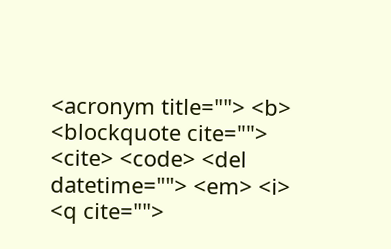<acronym title=""> <b> <blockquote cite=""> <cite> <code> <del datetime=""> <em> <i> <q cite="">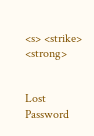<s> <strike> <strong>


Lost Password